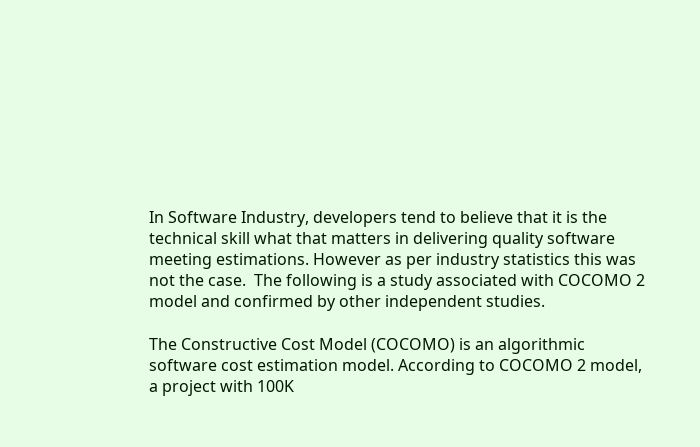In Software Industry, developers tend to believe that it is the technical skill what that matters in delivering quality software meeting estimations. However as per industry statistics this was not the case.  The following is a study associated with COCOMO 2 model and confirmed by other independent studies.

The Constructive Cost Model (COCOMO) is an algorithmic software cost estimation model. According to COCOMO 2 model, a project with 100K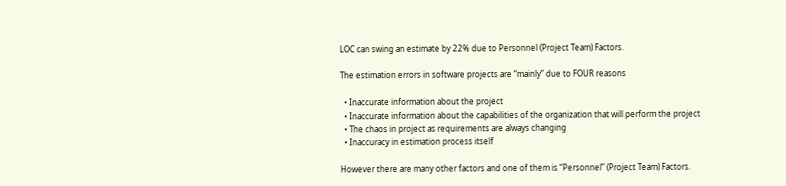LOC can swing an estimate by 22% due to Personnel (Project Team) Factors.

The estimation errors in software projects are “mainly” due to FOUR reasons

  • Inaccurate information about the project
  • Inaccurate information about the capabilities of the organization that will perform the project
  • The chaos in project as requirements are always changing
  • Inaccuracy in estimation process itself

However there are many other factors and one of them is “Personnel” (Project Team) Factors.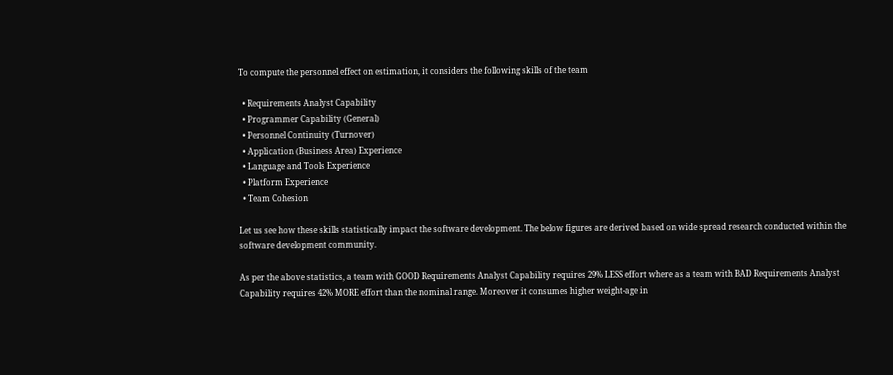To compute the personnel effect on estimation, it considers the following skills of the team

  • Requirements Analyst Capability
  • Programmer Capability (General)
  • Personnel Continuity (Turnover)
  • Application (Business Area) Experience
  • Language and Tools Experience
  • Platform Experience
  • Team Cohesion

Let us see how these skills statistically impact the software development. The below figures are derived based on wide spread research conducted within the software development community.

As per the above statistics, a team with GOOD Requirements Analyst Capability requires 29% LESS effort where as a team with BAD Requirements Analyst Capability requires 42% MORE effort than the nominal range. Moreover it consumes higher weight-age in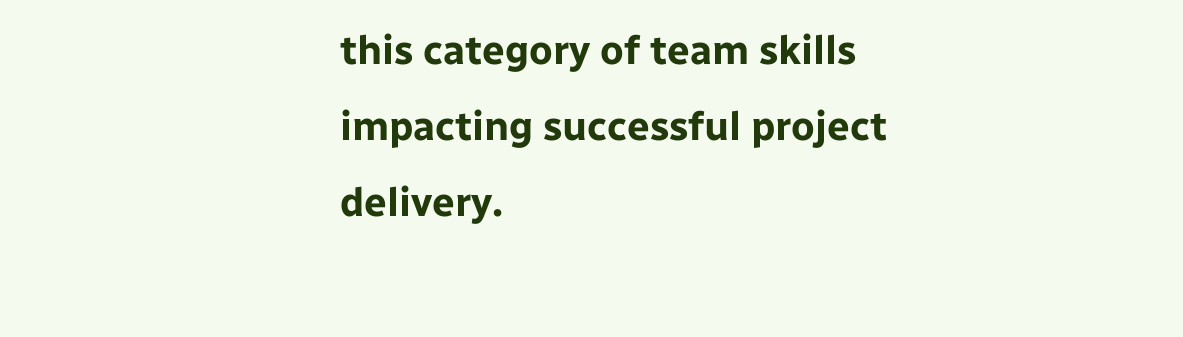this category of team skills impacting successful project delivery.